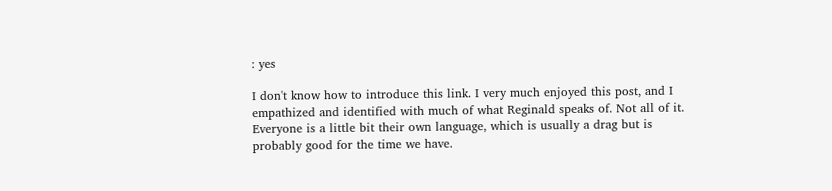: yes

I don't know how to introduce this link. I very much enjoyed this post, and I empathized and identified with much of what Reginald speaks of. Not all of it. Everyone is a little bit their own language, which is usually a drag but is probably good for the time we have.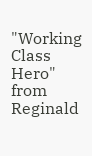"Working Class Hero" from Reginald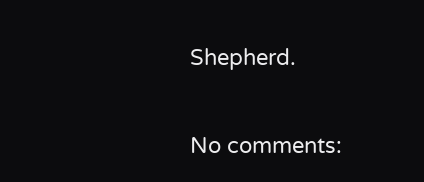Shepherd.

No comments: